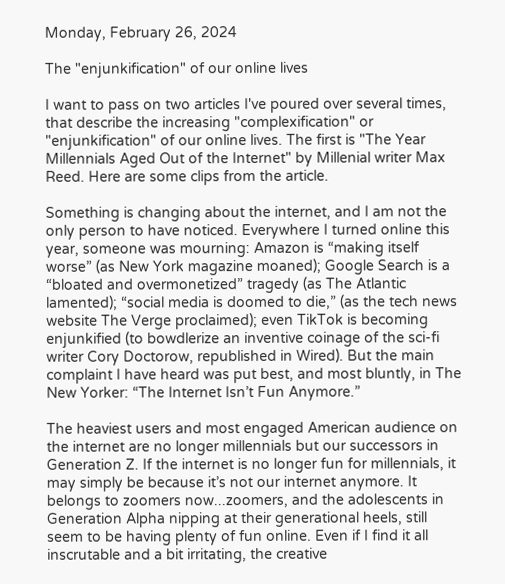Monday, February 26, 2024

The "enjunkification" of our online lives

I want to pass on two articles I've poured over several times, that describe the increasing "complexification" or "enjunkification" of our online lives. The first is "The Year Millennials Aged Out of the Internet" by Millenial writer Max Reed. Here are some clips from the article.

Something is changing about the internet, and I am not the only person to have noticed. Everywhere I turned online this year, someone was mourning: Amazon is “making itself worse” (as New York magazine moaned); Google Search is a “bloated and overmonetized” tragedy (as The Atlantic lamented); “social media is doomed to die,” (as the tech news website The Verge proclaimed); even TikTok is becoming enjunkified (to bowdlerize an inventive coinage of the sci-fi writer Cory Doctorow, republished in Wired). But the main complaint I have heard was put best, and most bluntly, in The New Yorker: “The Internet Isn’t Fun Anymore.”

The heaviest users and most engaged American audience on the internet are no longer millennials but our successors in Generation Z. If the internet is no longer fun for millennials, it may simply be because it’s not our internet anymore. It belongs to zoomers now...zoomers, and the adolescents in Generation Alpha nipping at their generational heels, still seem to be having plenty of fun online. Even if I find it all inscrutable and a bit irritating, the creative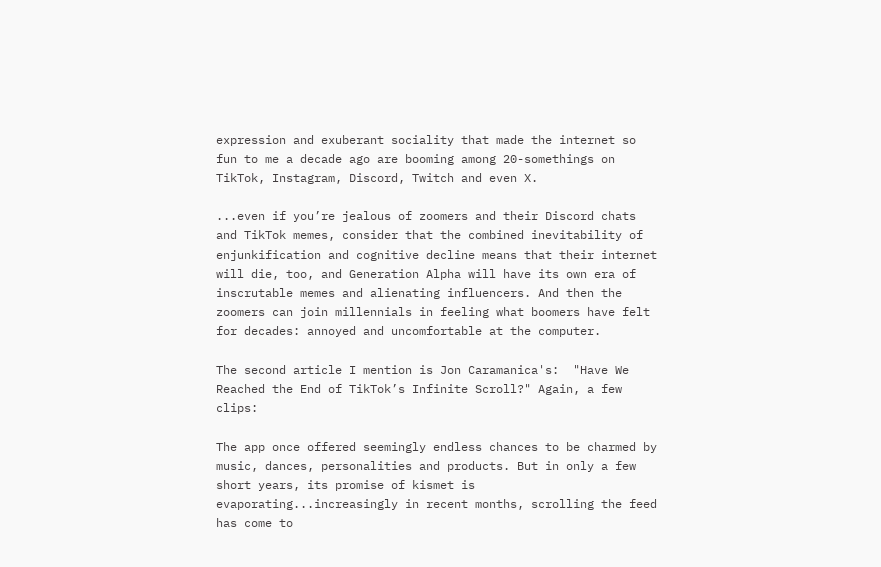expression and exuberant sociality that made the internet so fun to me a decade ago are booming among 20-somethings on TikTok, Instagram, Discord, Twitch and even X.

...even if you’re jealous of zoomers and their Discord chats and TikTok memes, consider that the combined inevitability of enjunkification and cognitive decline means that their internet will die, too, and Generation Alpha will have its own era of inscrutable memes and alienating influencers. And then the zoomers can join millennials in feeling what boomers have felt for decades: annoyed and uncomfortable at the computer.

The second article I mention is Jon Caramanica's:  "Have We Reached the End of TikTok’s Infinite Scroll?" Again, a few clips:

The app once offered seemingly endless chances to be charmed by music, dances, personalities and products. But in only a few short years, its promise of kismet is evaporating...increasingly in recent months, scrolling the feed has come to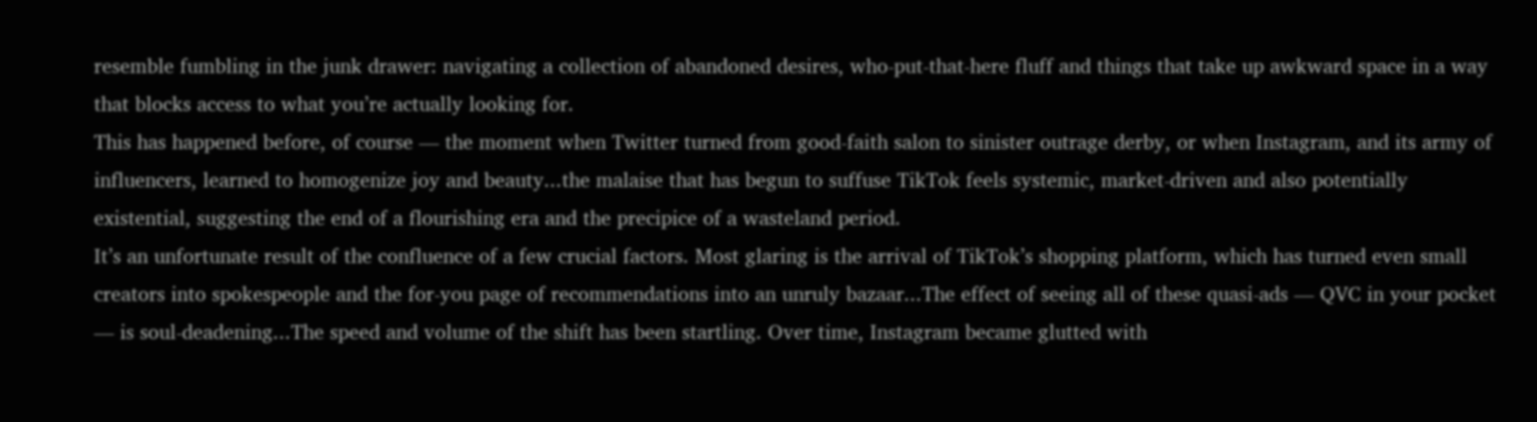resemble fumbling in the junk drawer: navigating a collection of abandoned desires, who-put-that-here fluff and things that take up awkward space in a way that blocks access to what you’re actually looking for.
This has happened before, of course — the moment when Twitter turned from good-faith salon to sinister outrage derby, or when Instagram, and its army of influencers, learned to homogenize joy and beauty...the malaise that has begun to suffuse TikTok feels systemic, market-driven and also potentially existential, suggesting the end of a flourishing era and the precipice of a wasteland period.
It’s an unfortunate result of the confluence of a few crucial factors. Most glaring is the arrival of TikTok’s shopping platform, which has turned even small creators into spokespeople and the for-you page of recommendations into an unruly bazaar...The effect of seeing all of these quasi-ads — QVC in your pocket — is soul-deadening...The speed and volume of the shift has been startling. Over time, Instagram became glutted with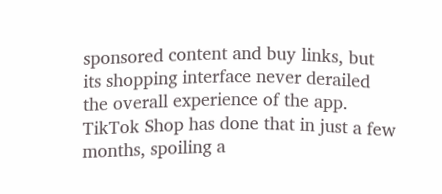sponsored content and buy links, but its shopping interface never derailed the overall experience of the app. TikTok Shop has done that in just a few months, spoiling a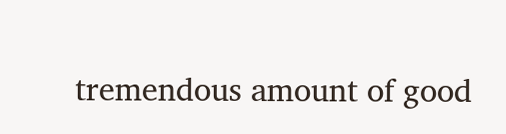tremendous amount of good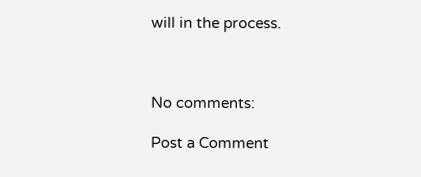will in the process.



No comments:

Post a Comment